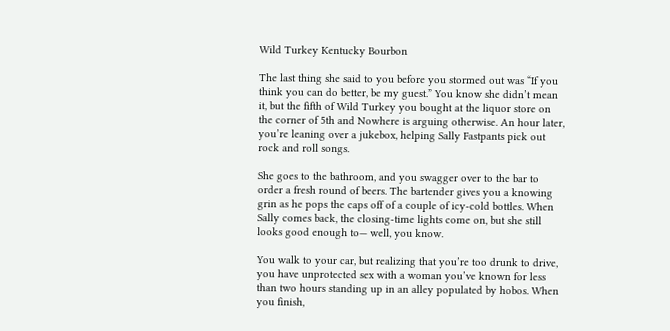Wild Turkey Kentucky Bourbon

The last thing she said to you before you stormed out was “If you think you can do better, be my guest.” You know she didn’t mean it, but the fifth of Wild Turkey you bought at the liquor store on the corner of 5th and Nowhere is arguing otherwise. An hour later, you’re leaning over a jukebox, helping Sally Fastpants pick out rock and roll songs.

She goes to the bathroom, and you swagger over to the bar to order a fresh round of beers. The bartender gives you a knowing grin as he pops the caps off of a couple of icy-cold bottles. When Sally comes back, the closing-time lights come on, but she still looks good enough to— well, you know.

You walk to your car, but realizing that you’re too drunk to drive, you have unprotected sex with a woman you’ve known for less than two hours standing up in an alley populated by hobos. When you finish,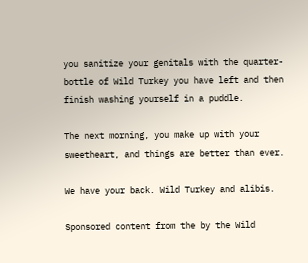you sanitize your genitals with the quarter-bottle of Wild Turkey you have left and then finish washing yourself in a puddle.

The next morning, you make up with your sweetheart, and things are better than ever.

We have your back. Wild Turkey and alibis.

Sponsored content from the by the Wild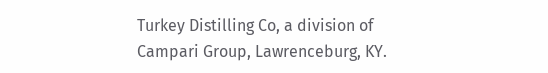Turkey Distilling Co, a division of Campari Group, Lawrenceburg, KY.